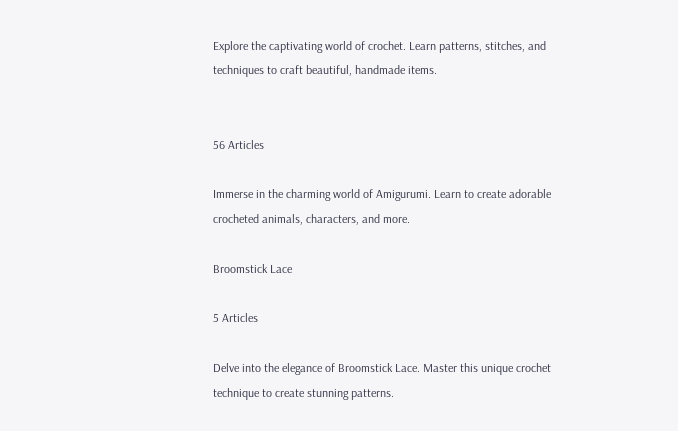Explore the captivating world of crochet. Learn patterns, stitches, and techniques to craft beautiful, handmade items.


56 Articles

Immerse in the charming world of Amigurumi. Learn to create adorable crocheted animals, characters, and more.

Broomstick Lace

5 Articles

Delve into the elegance of Broomstick Lace. Master this unique crochet technique to create stunning patterns.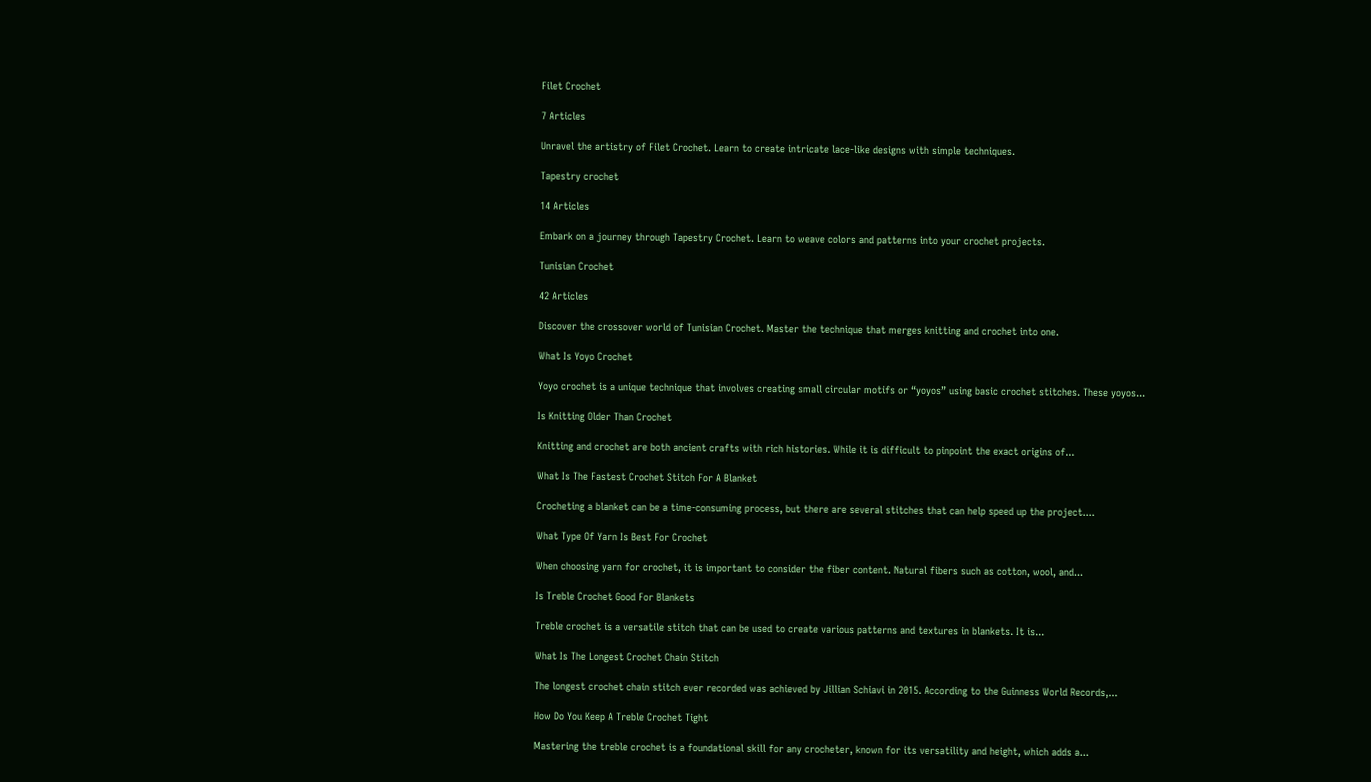Filet Crochet

7 Articles

Unravel the artistry of Filet Crochet. Learn to create intricate lace-like designs with simple techniques.

Tapestry crochet

14 Articles

Embark on a journey through Tapestry Crochet. Learn to weave colors and patterns into your crochet projects.

Tunisian Crochet

42 Articles

Discover the crossover world of Tunisian Crochet. Master the technique that merges knitting and crochet into one.

What Is Yoyo Crochet

Yoyo crochet is a unique technique that involves creating small circular motifs or “yoyos” using basic crochet stitches. These yoyos...

Is Knitting Older Than Crochet

Knitting and crochet are both ancient crafts with rich histories. While it is difficult to pinpoint the exact origins of...

What Is The Fastest Crochet Stitch For A Blanket

Crocheting a blanket can be a time-consuming process, but there are several stitches that can help speed up the project....

What Type Of Yarn Is Best For Crochet

When choosing yarn for crochet, it is important to consider the fiber content. Natural fibers such as cotton, wool, and...

Is Treble Crochet Good For Blankets

Treble crochet is a versatile stitch that can be used to create various patterns and textures in blankets. It is...

What Is The Longest Crochet Chain Stitch

The longest crochet chain stitch ever recorded was achieved by Jillian Schiavi in 2015. According to the Guinness World Records,...

How Do You Keep A Treble Crochet Tight

Mastering the treble crochet is a foundational skill for any crocheter, known for its versatility and height, which adds a...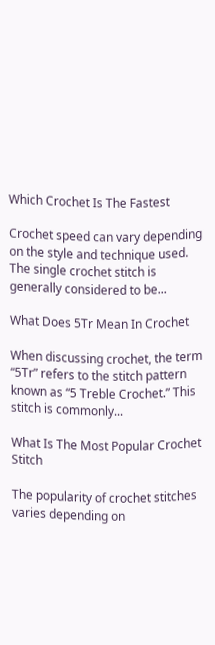Which Crochet Is The Fastest

Crochet speed can vary depending on the style and technique used. The single crochet stitch is generally considered to be...

What Does 5Tr Mean In Crochet

When discussing crochet, the term “5Tr” refers to the stitch pattern known as “5 Treble Crochet.” This stitch is commonly...

What Is The Most Popular Crochet Stitch

The popularity of crochet stitches varies depending on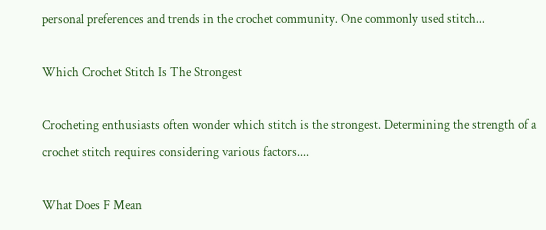personal preferences and trends in the crochet community. One commonly used stitch...

Which Crochet Stitch Is The Strongest

Crocheting enthusiasts often wonder which stitch is the strongest. Determining the strength of a crochet stitch requires considering various factors....

What Does F Mean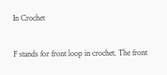In Crochet

F stands for front loop in crochet. The front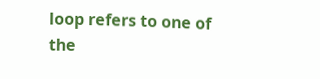loop refers to one of the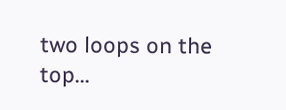two loops on the top...